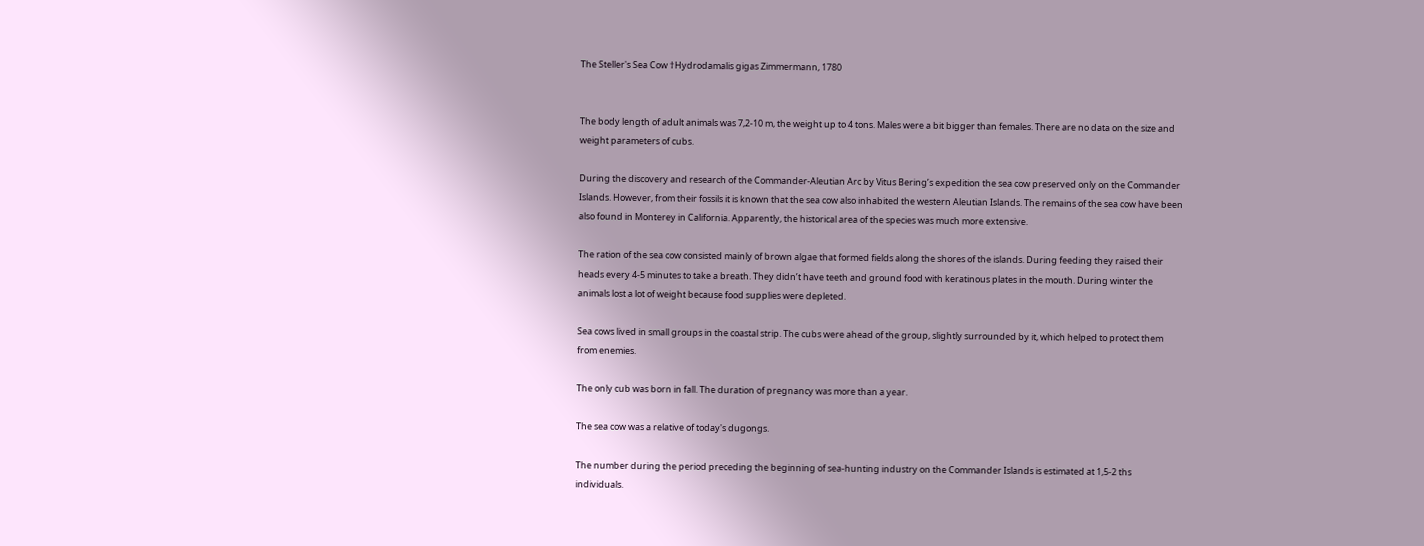The Steller's Sea Cow †Hydrodamalis gigas Zimmermann, 1780


The body length of adult animals was 7,2-10 m, the weight up to 4 tons. Males were a bit bigger than females. There are no data on the size and weight parameters of cubs.

During the discovery and research of the Commander-Aleutian Arc by Vitus Bering’s expedition the sea cow preserved only on the Commander Islands. However, from their fossils it is known that the sea cow also inhabited the western Aleutian Islands. The remains of the sea cow have been also found in Monterey in California. Apparently, the historical area of the species was much more extensive.

The ration of the sea cow consisted mainly of brown algae that formed fields along the shores of the islands. During feeding they raised their heads every 4-5 minutes to take a breath. They didn’t have teeth and ground food with keratinous plates in the mouth. During winter the animals lost a lot of weight because food supplies were depleted.

Sea cows lived in small groups in the coastal strip. The cubs were ahead of the group, slightly surrounded by it, which helped to protect them from enemies.

The only cub was born in fall. The duration of pregnancy was more than a year.

The sea cow was a relative of today's dugongs.

The number during the period preceding the beginning of sea-hunting industry on the Commander Islands is estimated at 1,5-2 ths individuals.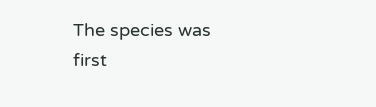The species was first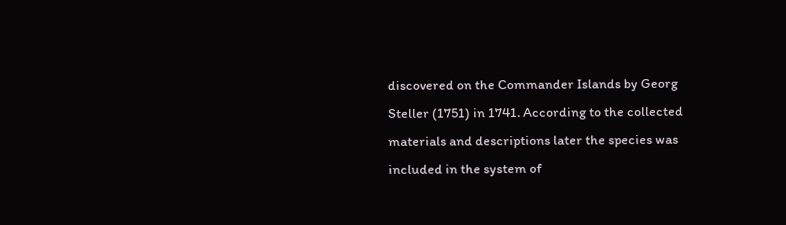discovered on the Commander Islands by Georg Steller (1751) in 1741. According to the collected materials and descriptions later the species was included in the system of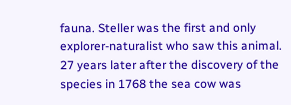fauna. Steller was the first and only explorer-naturalist who saw this animal. 27 years later after the discovery of the species in 1768 the sea cow was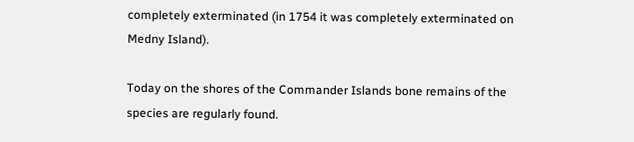completely exterminated (in 1754 it was completely exterminated on Medny Island).

Today on the shores of the Commander Islands bone remains of the species are regularly found.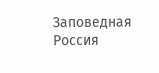Заповедная Россия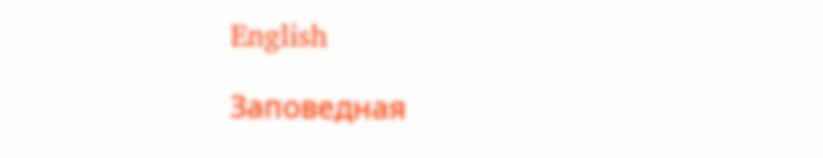English

Заповедная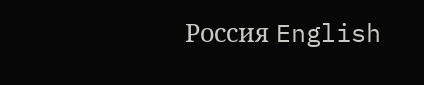Россия English